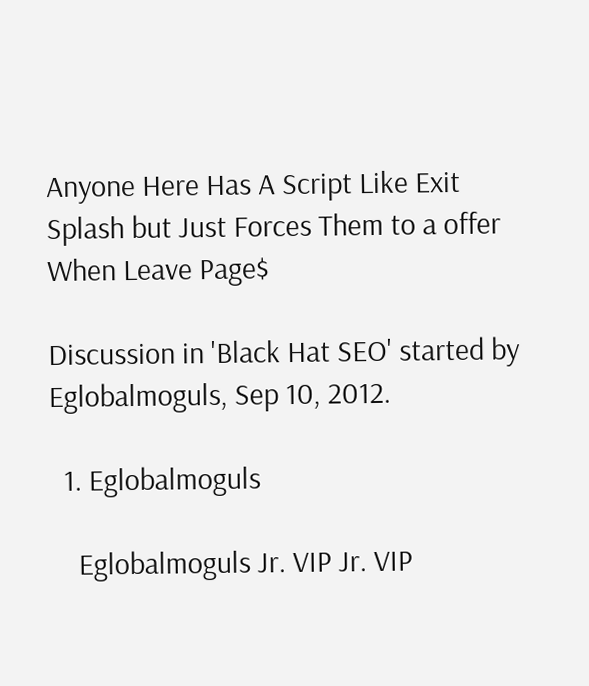Anyone Here Has A Script Like Exit Splash but Just Forces Them to a offer When Leave Page$

Discussion in 'Black Hat SEO' started by Eglobalmoguls, Sep 10, 2012.

  1. Eglobalmoguls

    Eglobalmoguls Jr. VIP Jr. VIP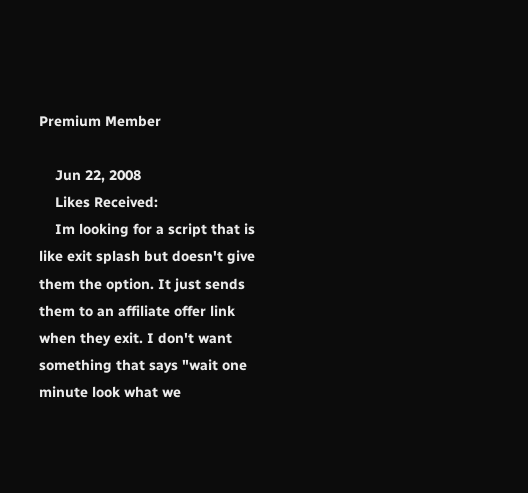Premium Member

    Jun 22, 2008
    Likes Received:
    Im looking for a script that is like exit splash but doesn't give them the option. It just sends them to an affiliate offer link when they exit. I don't want something that says "wait one minute look what we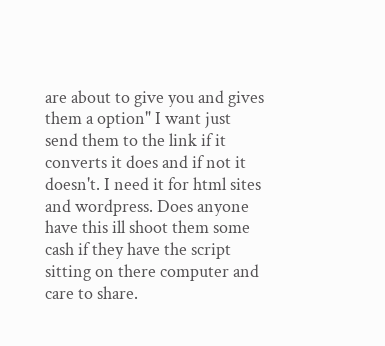are about to give you and gives them a option" I want just send them to the link if it converts it does and if not it doesn't. I need it for html sites and wordpress. Does anyone have this ill shoot them some cash if they have the script sitting on there computer and care to share.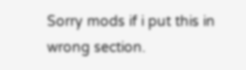Sorry mods if i put this in wrong section.